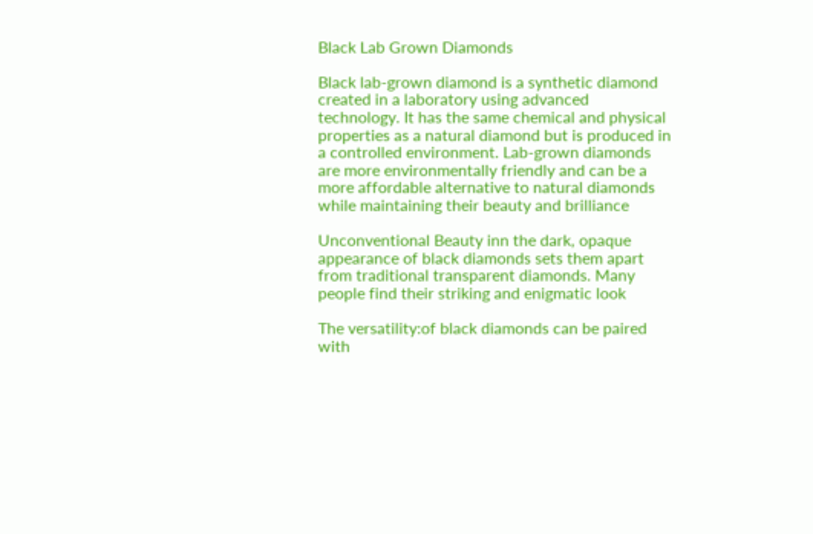Black Lab Grown Diamonds

Black lab-grown diamond is a synthetic diamond created in a laboratory using advanced technology. It has the same chemical and physical properties as a natural diamond but is produced in a controlled environment. Lab-grown diamonds are more environmentally friendly and can be a more affordable alternative to natural diamonds while maintaining their beauty and brilliance

Unconventional Beauty inn the dark, opaque appearance of black diamonds sets them apart from traditional transparent diamonds. Many people find their striking and enigmatic look

The versatility:of black diamonds can be paired with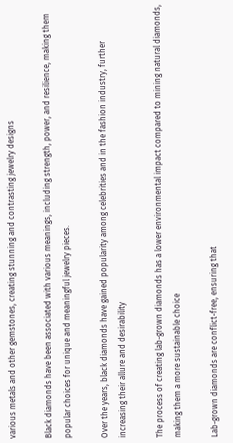various metals and other gemstones, creating stunning and contrasting jewelry designs

Black diamonds have been associated with various meanings, including strength, power, and resilience, making them popular choices for unique and meaningful jewelry pieces.

Over the years, black diamonds have gained popularity among celebrities and in the fashion industry, further increasing their allure and desirability

The process of creating lab-grown diamonds has a lower environmental impact compared to mining natural diamonds, making them a more sustainable choice

Lab-grown diamonds are conflict-free, ensuring that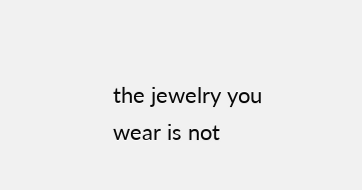the jewelry you wear is not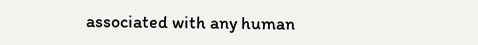associated with any human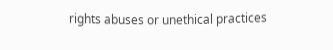rights abuses or unethical practices